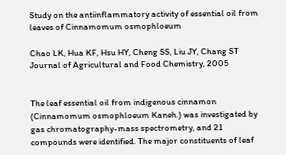Study on the antiinflammatory activity of essential oil from leaves of Cinnamomum osmophloeum

Chao LK, Hua KF, Hsu HY, Cheng SS, Liu JY, Chang ST
Journal of Agricultural and Food Chemistry, 2005


The leaf essential oil from indigenous cinnamon (Cinnamomum osmophloeum Kaneh.) was investigated by gas chromatography-mass spectrometry, and 21 compounds were identified. The major constituents of leaf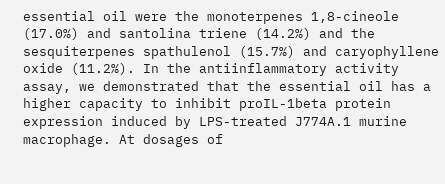essential oil were the monoterpenes 1,8-cineole (17.0%) and santolina triene (14.2%) and the sesquiterpenes spathulenol (15.7%) and caryophyllene oxide (11.2%). In the antiinflammatory activity assay, we demonstrated that the essential oil has a higher capacity to inhibit proIL-1beta protein expression induced by LPS-treated J774A.1 murine macrophage. At dosages of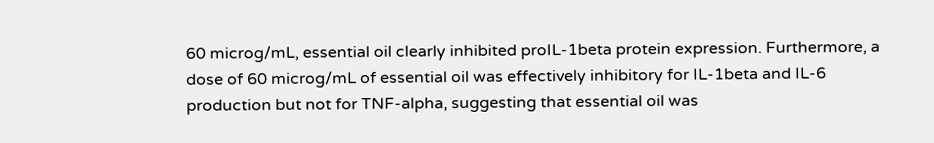60 microg/mL, essential oil clearly inhibited proIL-1beta protein expression. Furthermore, a dose of 60 microg/mL of essential oil was effectively inhibitory for IL-1beta and IL-6 production but not for TNF-alpha, suggesting that essential oil was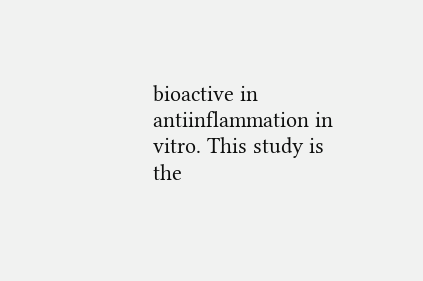bioactive in antiinflammation in vitro. This study is the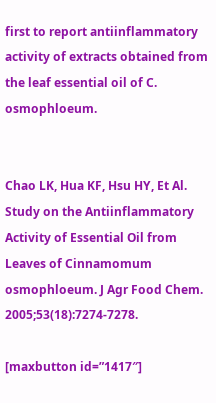first to report antiinflammatory activity of extracts obtained from the leaf essential oil of C. osmophloeum.


Chao LK, Hua KF, Hsu HY, Et Al. Study on the Antiinflammatory Activity of Essential Oil from Leaves of Cinnamomum osmophloeum. J Agr Food Chem. 2005;53(18):7274-7278.

[maxbutton id=”1417″]